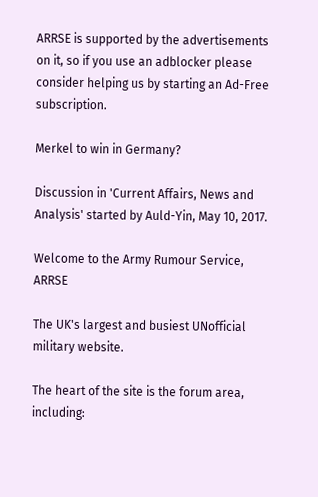ARRSE is supported by the advertisements on it, so if you use an adblocker please consider helping us by starting an Ad-Free subscription.

Merkel to win in Germany?

Discussion in 'Current Affairs, News and Analysis' started by Auld-Yin, May 10, 2017.

Welcome to the Army Rumour Service, ARRSE

The UK's largest and busiest UNofficial military website.

The heart of the site is the forum area, including: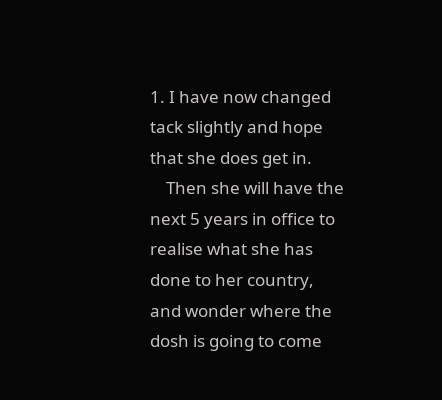1. I have now changed tack slightly and hope that she does get in.
    Then she will have the next 5 years in office to realise what she has done to her country, and wonder where the dosh is going to come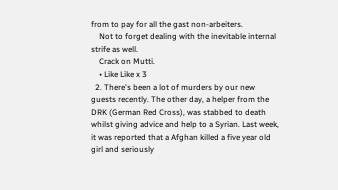from to pay for all the gast non-arbeiters.
    Not to forget dealing with the inevitable internal strife as well.
    Crack on Mutti.
    • Like Like x 3
  2. There's been a lot of murders by our new guests recently. The other day, a helper from the DRK (German Red Cross), was stabbed to death whilst giving advice and help to a Syrian. Last week, it was reported that a Afghan killed a five year old girl and seriously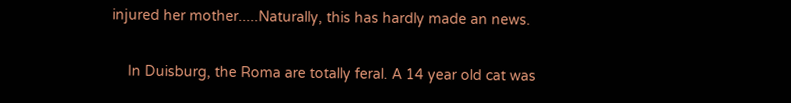injured her mother.....Naturally, this has hardly made an news.

    In Duisburg, the Roma are totally feral. A 14 year old cat was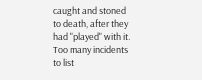caught and stoned to death, after they had "played" with it. Too many incidents to list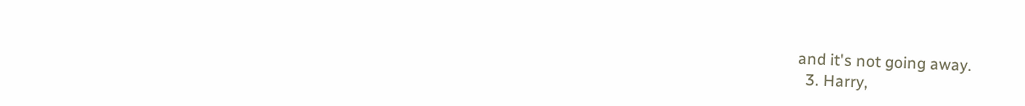and it's not going away.
  3. Harry,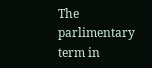The parlimentary term in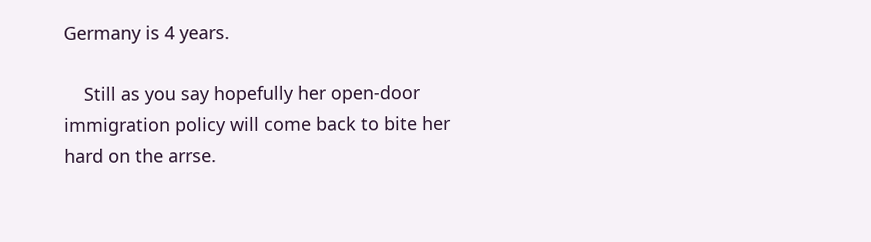Germany is 4 years.

    Still as you say hopefully her open-door immigration policy will come back to bite her hard on the arrse.